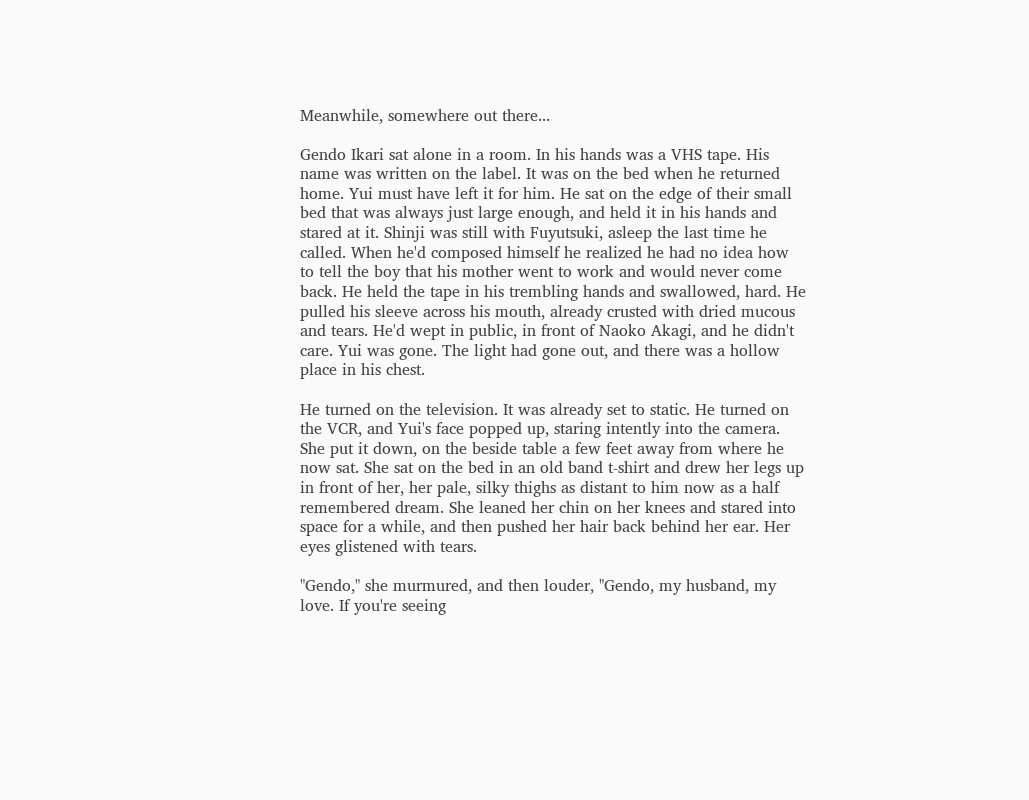Meanwhile, somewhere out there...

Gendo Ikari sat alone in a room. In his hands was a VHS tape. His name was written on the label. It was on the bed when he returned home. Yui must have left it for him. He sat on the edge of their small bed that was always just large enough, and held it in his hands and stared at it. Shinji was still with Fuyutsuki, asleep the last time he called. When he'd composed himself he realized he had no idea how to tell the boy that his mother went to work and would never come back. He held the tape in his trembling hands and swallowed, hard. He pulled his sleeve across his mouth, already crusted with dried mucous and tears. He'd wept in public, in front of Naoko Akagi, and he didn't care. Yui was gone. The light had gone out, and there was a hollow place in his chest.

He turned on the television. It was already set to static. He turned on the VCR, and Yui's face popped up, staring intently into the camera. She put it down, on the beside table a few feet away from where he now sat. She sat on the bed in an old band t-shirt and drew her legs up in front of her, her pale, silky thighs as distant to him now as a half remembered dream. She leaned her chin on her knees and stared into space for a while, and then pushed her hair back behind her ear. Her eyes glistened with tears.

"Gendo," she murmured, and then louder, "Gendo, my husband, my love. If you're seeing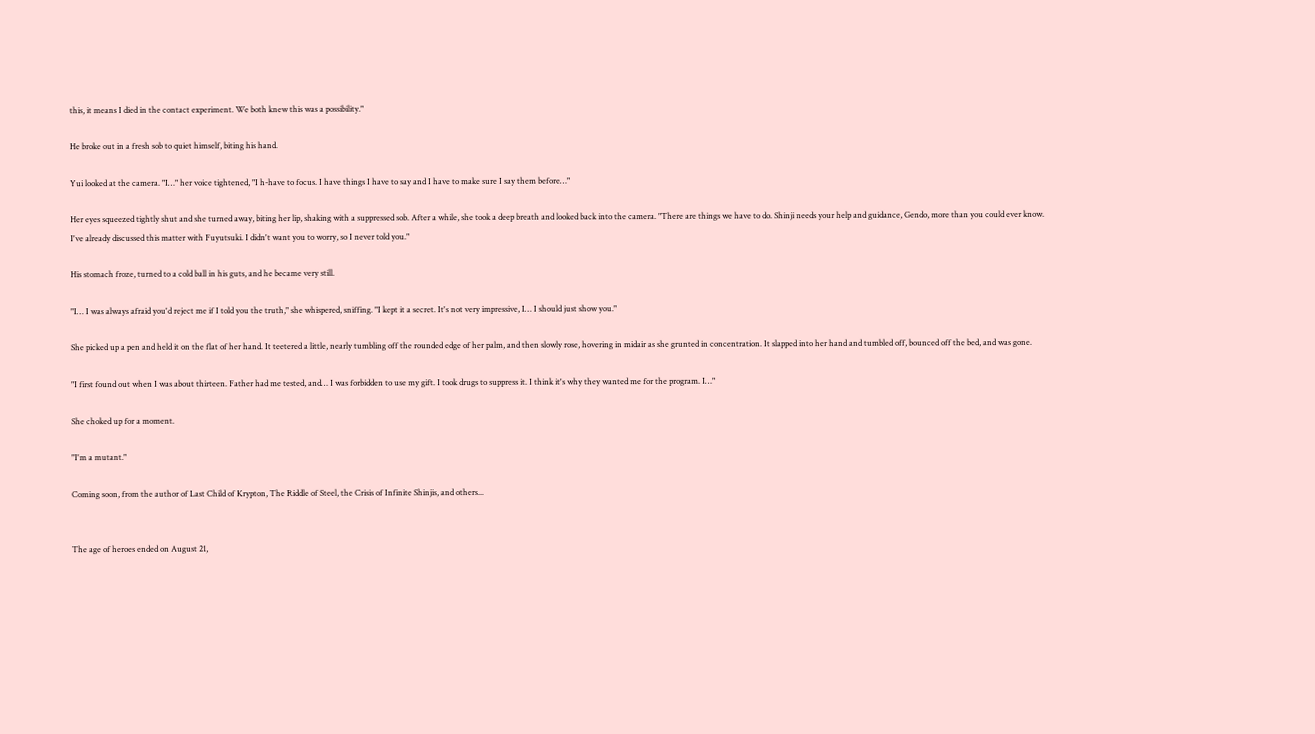this, it means I died in the contact experiment. We both knew this was a possibility."

He broke out in a fresh sob to quiet himself, biting his hand.

Yui looked at the camera. "I…" her voice tightened, "I h-have to focus. I have things I have to say and I have to make sure I say them before…"

Her eyes squeezed tightly shut and she turned away, biting her lip, shaking with a suppressed sob. After a while, she took a deep breath and looked back into the camera. "There are things we have to do. Shinji needs your help and guidance, Gendo, more than you could ever know. I've already discussed this matter with Fuyutsuki. I didn't want you to worry, so I never told you."

His stomach froze, turned to a cold ball in his guts, and he became very still.

"I… I was always afraid you'd reject me if I told you the truth," she whispered, sniffing. "I kept it a secret. It's not very impressive, I… I should just show you."

She picked up a pen and held it on the flat of her hand. It teetered a little, nearly tumbling off the rounded edge of her palm, and then slowly rose, hovering in midair as she grunted in concentration. It slapped into her hand and tumbled off, bounced off the bed, and was gone.

"I first found out when I was about thirteen. Father had me tested, and… I was forbidden to use my gift. I took drugs to suppress it. I think it's why they wanted me for the program. I…"

She choked up for a moment.

"I'm a mutant."

Coming soon, from the author of Last Child of Krypton, The Riddle of Steel, the Crisis of Infinite Shinjis, and others...


The age of heroes ended on August 21,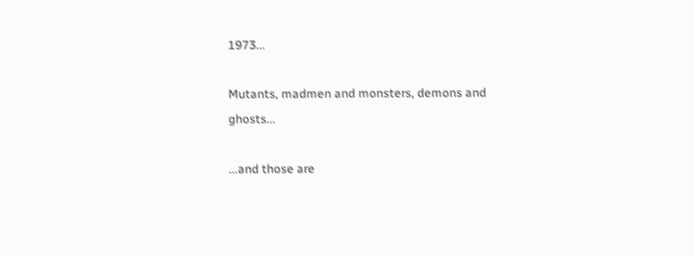1973...

Mutants, madmen and monsters, demons and ghosts...

...and those are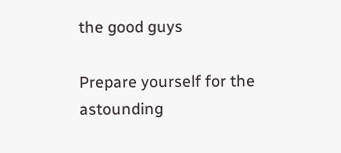the good guys

Prepare yourself for the astounding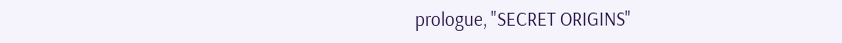prologue, "SECRET ORIGINS"